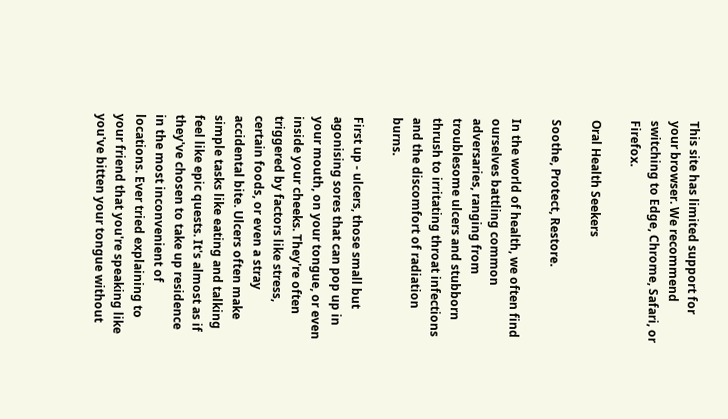This site has limited support for your browser. We recommend switching to Edge, Chrome, Safari, or Firefox.

Oral Health Seekers

Soothe, Protect, Restore.

In the world of health, we often find ourselves battling common adversaries, ranging from troublesome ulcers and stubborn thrush to irritating throat infections and the discomfort of radiation burns.

First up - ulcers, those small but agonising sores that can pop up in your mouth, on your tongue, or even inside your cheeks. They're often triggered by factors like stress, certain foods, or even a stray accidental bite. Ulcers often make simple tasks like eating and talking feel like epic quests. It's almost as if they've chosen to take up residence in the most inconvenient of locations. Ever tried explaining to your friend that you're speaking like you've bitten your tongue without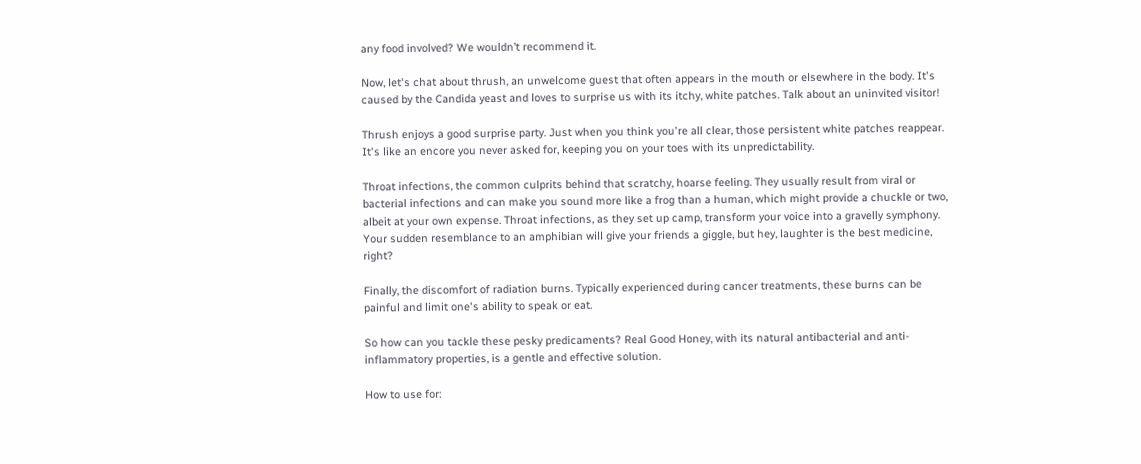any food involved? We wouldn’t recommend it.

Now, let's chat about thrush, an unwelcome guest that often appears in the mouth or elsewhere in the body. It's caused by the Candida yeast and loves to surprise us with its itchy, white patches. Talk about an uninvited visitor!

Thrush enjoys a good surprise party. Just when you think you're all clear, those persistent white patches reappear. It's like an encore you never asked for, keeping you on your toes with its unpredictability.

Throat infections, the common culprits behind that scratchy, hoarse feeling. They usually result from viral or bacterial infections and can make you sound more like a frog than a human, which might provide a chuckle or two, albeit at your own expense. Throat infections, as they set up camp, transform your voice into a gravelly symphony. Your sudden resemblance to an amphibian will give your friends a giggle, but hey, laughter is the best medicine, right?

Finally, the discomfort of radiation burns. Typically experienced during cancer treatments, these burns can be painful and limit one's ability to speak or eat.

So how can you tackle these pesky predicaments? Real Good Honey, with its natural antibacterial and anti-inflammatory properties, is a gentle and effective solution.

How to use for: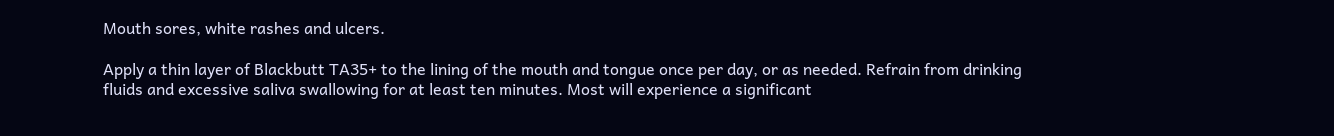Mouth sores, white rashes and ulcers.

Apply a thin layer of Blackbutt TA35+ to the lining of the mouth and tongue once per day, or as needed. Refrain from drinking fluids and excessive saliva swallowing for at least ten minutes. Most will experience a significant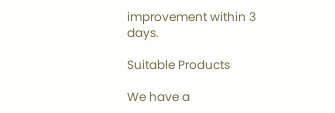improvement within 3 days.

Suitable Products

We have a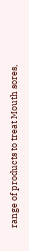range of products to treat Mouth sores,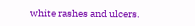white rashes and ulcers.